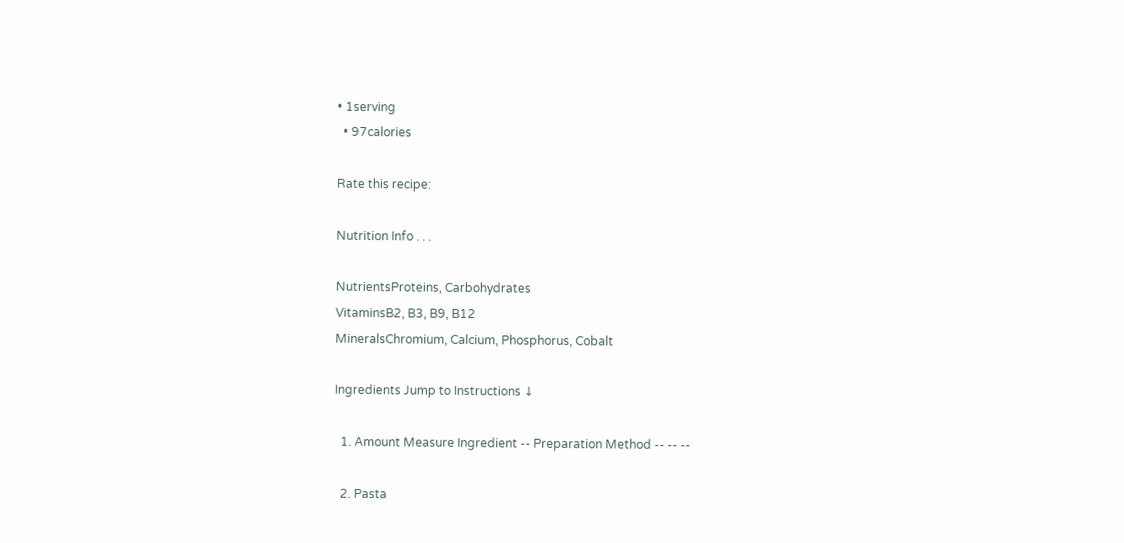• 1serving
  • 97calories

Rate this recipe:

Nutrition Info . . .

NutrientsProteins, Carbohydrates
VitaminsB2, B3, B9, B12
MineralsChromium, Calcium, Phosphorus, Cobalt

Ingredients Jump to Instructions ↓

  1. Amount Measure Ingredient -- Preparation Method -- -- --

  2. Pasta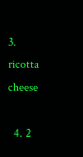3. ricotta cheese

  4. 2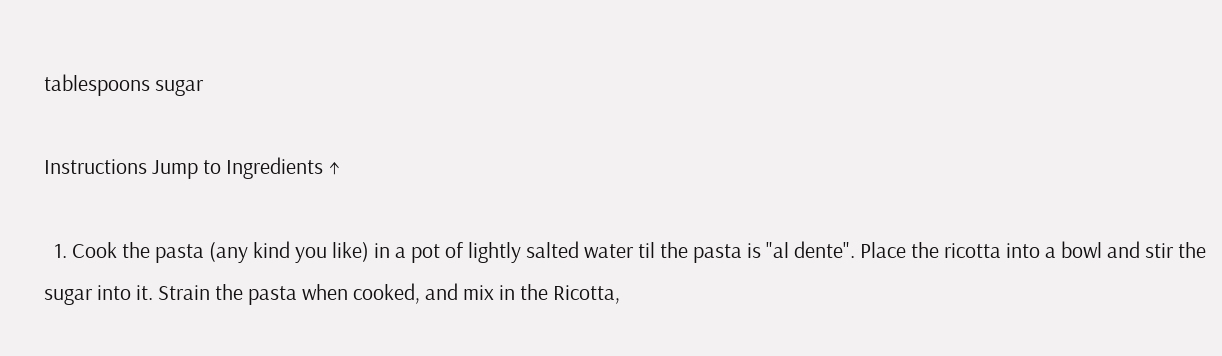tablespoons sugar

Instructions Jump to Ingredients ↑

  1. Cook the pasta (any kind you like) in a pot of lightly salted water til the pasta is "al dente". Place the ricotta into a bowl and stir the sugar into it. Strain the pasta when cooked, and mix in the Ricotta,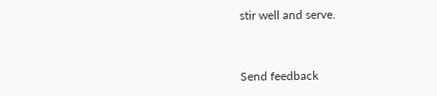stir well and serve.


Send feedback